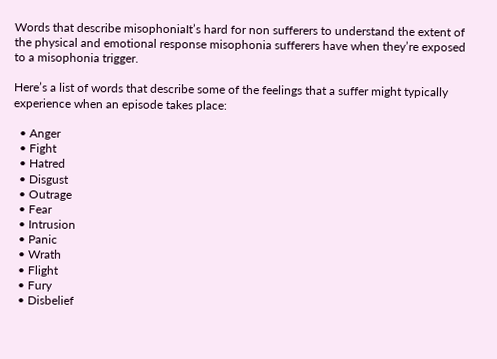Words that describe misophoniaIt’s hard for non sufferers to understand the extent of the physical and emotional response misophonia sufferers have when they’re exposed to a misophonia trigger.

Here’s a list of words that describe some of the feelings that a suffer might typically experience when an episode takes place:

  • Anger
  • Fight
  • Hatred
  • Disgust
  • Outrage
  • Fear
  • Intrusion
  • Panic
  • Wrath
  • Flight
  • Fury
  • Disbelief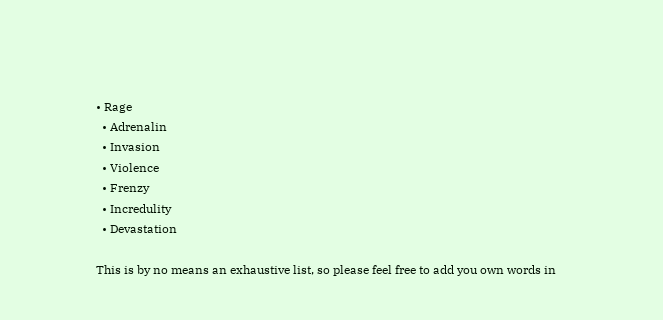• Rage
  • Adrenalin
  • Invasion
  • Violence
  • Frenzy
  • Incredulity
  • Devastation

This is by no means an exhaustive list, so please feel free to add you own words in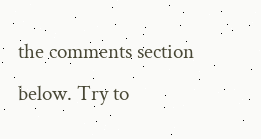the comments section below. Try to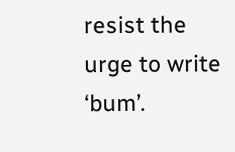resist the urge to write ‘bum’.